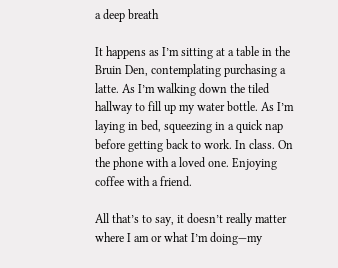a deep breath

It happens as I’m sitting at a table in the Bruin Den, contemplating purchasing a latte. As I’m walking down the tiled hallway to fill up my water bottle. As I’m laying in bed, squeezing in a quick nap before getting back to work. In class. On the phone with a loved one. Enjoying coffee with a friend.

All that’s to say, it doesn’t really matter where I am or what I’m doing—my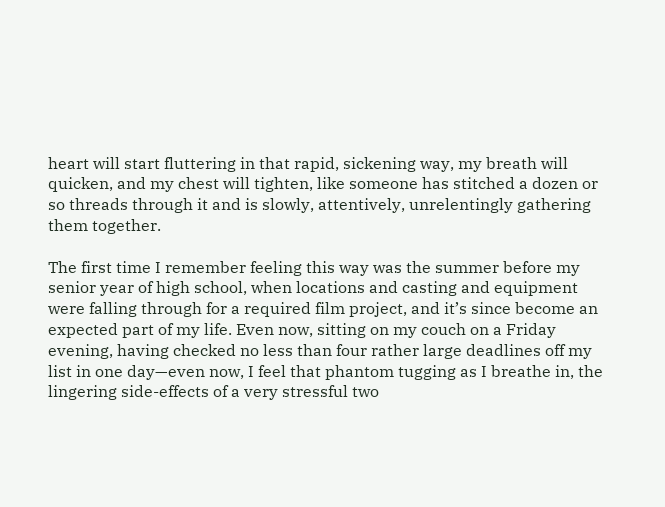heart will start fluttering in that rapid, sickening way, my breath will quicken, and my chest will tighten, like someone has stitched a dozen or so threads through it and is slowly, attentively, unrelentingly gathering them together.

The first time I remember feeling this way was the summer before my senior year of high school, when locations and casting and equipment were falling through for a required film project, and it’s since become an expected part of my life. Even now, sitting on my couch on a Friday evening, having checked no less than four rather large deadlines off my list in one day—even now, I feel that phantom tugging as I breathe in, the lingering side-effects of a very stressful two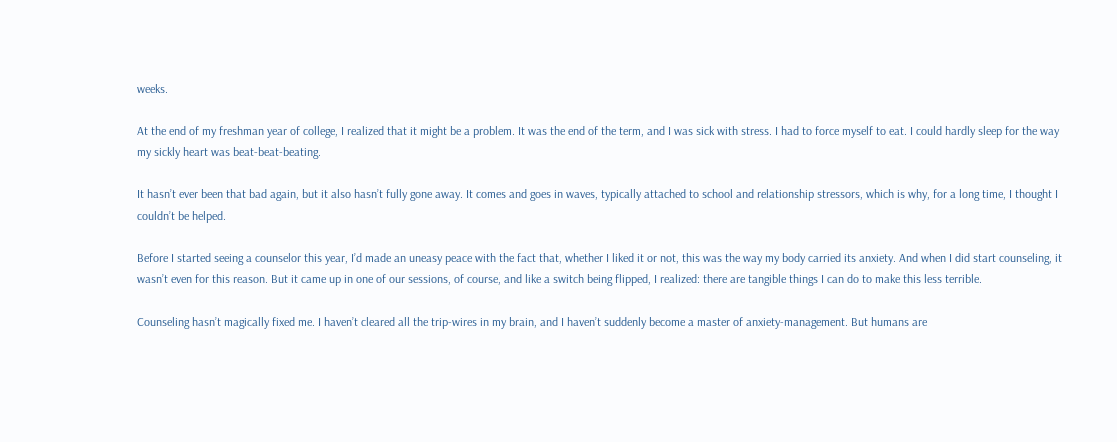weeks.

At the end of my freshman year of college, I realized that it might be a problem. It was the end of the term, and I was sick with stress. I had to force myself to eat. I could hardly sleep for the way my sickly heart was beat-beat-beating.

It hasn’t ever been that bad again, but it also hasn’t fully gone away. It comes and goes in waves, typically attached to school and relationship stressors, which is why, for a long time, I thought I couldn’t be helped.

Before I started seeing a counselor this year, I’d made an uneasy peace with the fact that, whether I liked it or not, this was the way my body carried its anxiety. And when I did start counseling, it wasn’t even for this reason. But it came up in one of our sessions, of course, and like a switch being flipped, I realized: there are tangible things I can do to make this less terrible.

Counseling hasn’t magically fixed me. I haven’t cleared all the trip-wires in my brain, and I haven’t suddenly become a master of anxiety-management. But humans are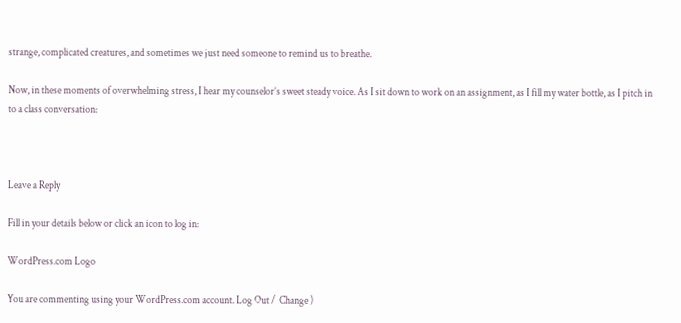strange, complicated creatures, and sometimes we just need someone to remind us to breathe.

Now, in these moments of overwhelming stress, I hear my counselor’s sweet steady voice. As I sit down to work on an assignment, as I fill my water bottle, as I pitch in to a class conversation:



Leave a Reply

Fill in your details below or click an icon to log in:

WordPress.com Logo

You are commenting using your WordPress.com account. Log Out /  Change )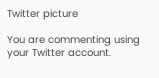Twitter picture

You are commenting using your Twitter account.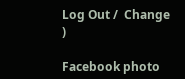Log Out /  Change )

Facebook photo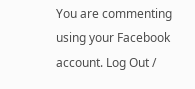You are commenting using your Facebook account. Log Out /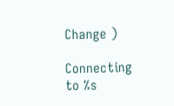Change )

Connecting to %s